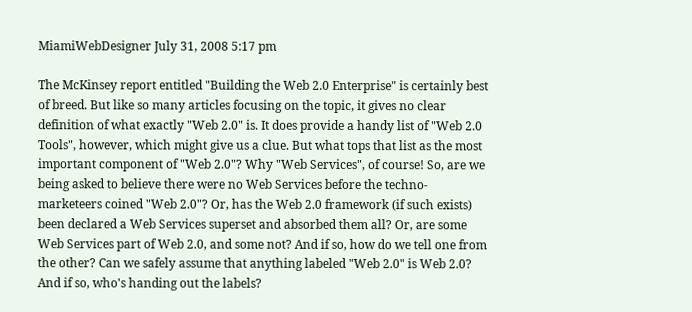MiamiWebDesigner July 31, 2008 5:17 pm

The McKinsey report entitled "Building the Web 2.0 Enterprise" is certainly best of breed. But like so many articles focusing on the topic, it gives no clear definition of what exactly "Web 2.0" is. It does provide a handy list of "Web 2.0 Tools", however, which might give us a clue. But what tops that list as the most important component of "Web 2.0"? Why "Web Services", of course! So, are we being asked to believe there were no Web Services before the techno-marketeers coined "Web 2.0"? Or, has the Web 2.0 framework (if such exists) been declared a Web Services superset and absorbed them all? Or, are some Web Services part of Web 2.0, and some not? And if so, how do we tell one from the other? Can we safely assume that anything labeled "Web 2.0" is Web 2.0? And if so, who's handing out the labels?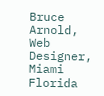Bruce Arnold, Web Designer, Miami Florida